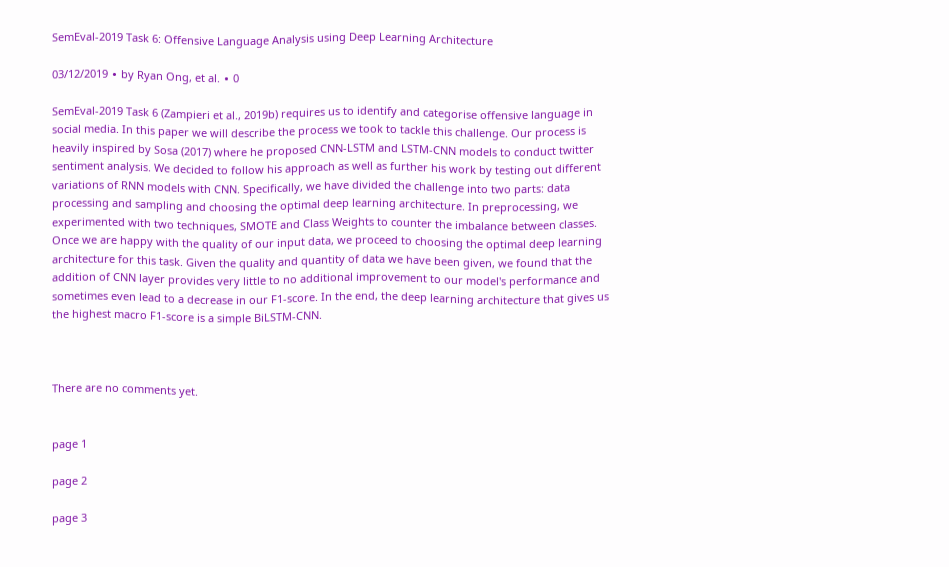SemEval-2019 Task 6: Offensive Language Analysis using Deep Learning Architecture

03/12/2019 ∙ by Ryan Ong, et al. ∙ 0

SemEval-2019 Task 6 (Zampieri et al., 2019b) requires us to identify and categorise offensive language in social media. In this paper we will describe the process we took to tackle this challenge. Our process is heavily inspired by Sosa (2017) where he proposed CNN-LSTM and LSTM-CNN models to conduct twitter sentiment analysis. We decided to follow his approach as well as further his work by testing out different variations of RNN models with CNN. Specifically, we have divided the challenge into two parts: data processing and sampling and choosing the optimal deep learning architecture. In preprocessing, we experimented with two techniques, SMOTE and Class Weights to counter the imbalance between classes. Once we are happy with the quality of our input data, we proceed to choosing the optimal deep learning architecture for this task. Given the quality and quantity of data we have been given, we found that the addition of CNN layer provides very little to no additional improvement to our model's performance and sometimes even lead to a decrease in our F1-score. In the end, the deep learning architecture that gives us the highest macro F1-score is a simple BiLSTM-CNN.



There are no comments yet.


page 1

page 2

page 3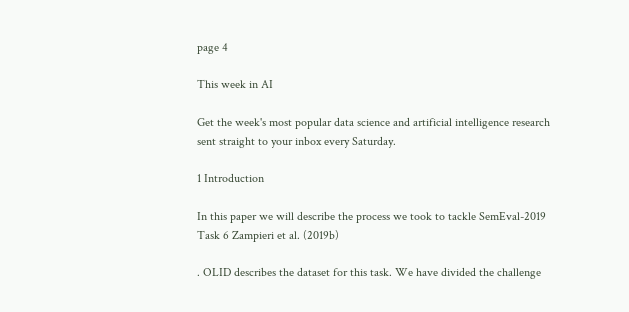page 4

This week in AI

Get the week's most popular data science and artificial intelligence research sent straight to your inbox every Saturday.

1 Introduction

In this paper we will describe the process we took to tackle SemEval-2019 Task 6 Zampieri et al. (2019b)

. OLID describes the dataset for this task. We have divided the challenge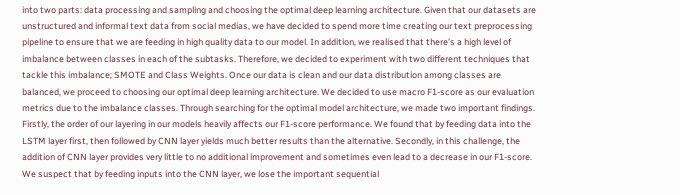into two parts: data processing and sampling and choosing the optimal deep learning architecture. Given that our datasets are unstructured and informal text data from social medias, we have decided to spend more time creating our text preprocessing pipeline to ensure that we are feeding in high quality data to our model. In addition, we realised that there’s a high level of imbalance between classes in each of the subtasks. Therefore, we decided to experiment with two different techniques that tackle this imbalance; SMOTE and Class Weights. Once our data is clean and our data distribution among classes are balanced, we proceed to choosing our optimal deep learning architecture. We decided to use macro F1-score as our evaluation metrics due to the imbalance classes. Through searching for the optimal model architecture, we made two important findings. Firstly, the order of our layering in our models heavily affects our F1-score performance. We found that by feeding data into the LSTM layer first, then followed by CNN layer yields much better results than the alternative. Secondly, in this challenge, the addition of CNN layer provides very little to no additional improvement and sometimes even lead to a decrease in our F1-score. We suspect that by feeding inputs into the CNN layer, we lose the important sequential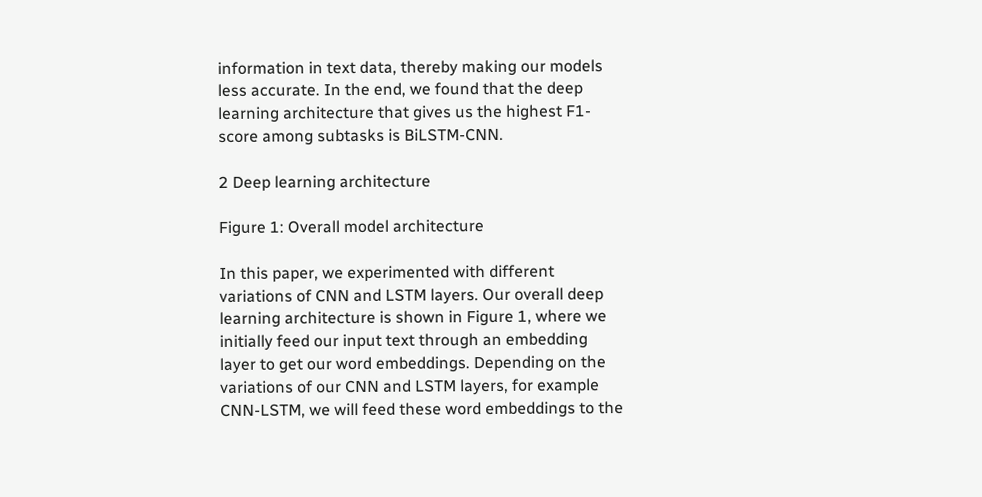information in text data, thereby making our models less accurate. In the end, we found that the deep learning architecture that gives us the highest F1-score among subtasks is BiLSTM-CNN.

2 Deep learning architecture

Figure 1: Overall model architecture

In this paper, we experimented with different variations of CNN and LSTM layers. Our overall deep learning architecture is shown in Figure 1, where we initially feed our input text through an embedding layer to get our word embeddings. Depending on the variations of our CNN and LSTM layers, for example CNN-LSTM, we will feed these word embeddings to the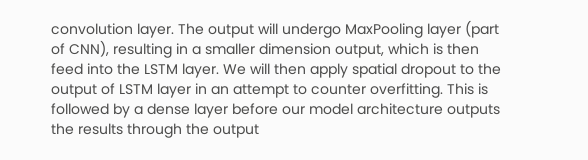convolution layer. The output will undergo MaxPooling layer (part of CNN), resulting in a smaller dimension output, which is then feed into the LSTM layer. We will then apply spatial dropout to the output of LSTM layer in an attempt to counter overfitting. This is followed by a dense layer before our model architecture outputs the results through the output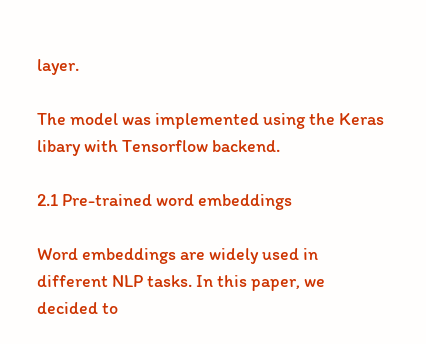layer.

The model was implemented using the Keras libary with Tensorflow backend.

2.1 Pre-trained word embeddings

Word embeddings are widely used in different NLP tasks. In this paper, we decided to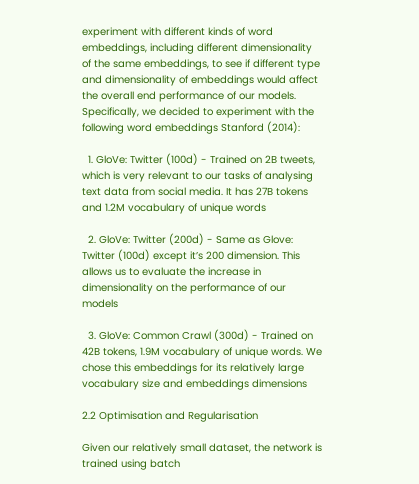experiment with different kinds of word embeddings, including different dimensionality of the same embeddings, to see if different type and dimensionality of embeddings would affect the overall end performance of our models. Specifically, we decided to experiment with the following word embeddings Stanford (2014):

  1. GloVe: Twitter (100d) - Trained on 2B tweets, which is very relevant to our tasks of analysing text data from social media. It has 27B tokens and 1.2M vocabulary of unique words

  2. GloVe: Twitter (200d) - Same as Glove: Twitter (100d) except it’s 200 dimension. This allows us to evaluate the increase in dimensionality on the performance of our models

  3. GloVe: Common Crawl (300d) - Trained on 42B tokens, 1.9M vocabulary of unique words. We chose this embeddings for its relatively large vocabulary size and embeddings dimensions

2.2 Optimisation and Regularisation

Given our relatively small dataset, the network is trained using batch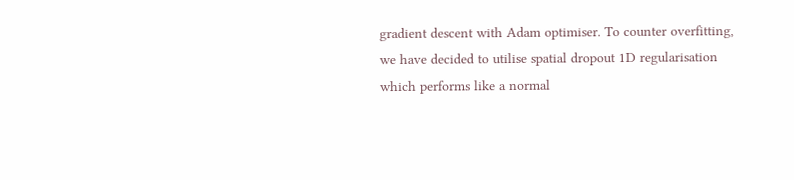gradient descent with Adam optimiser. To counter overfitting, we have decided to utilise spatial dropout 1D regularisation which performs like a normal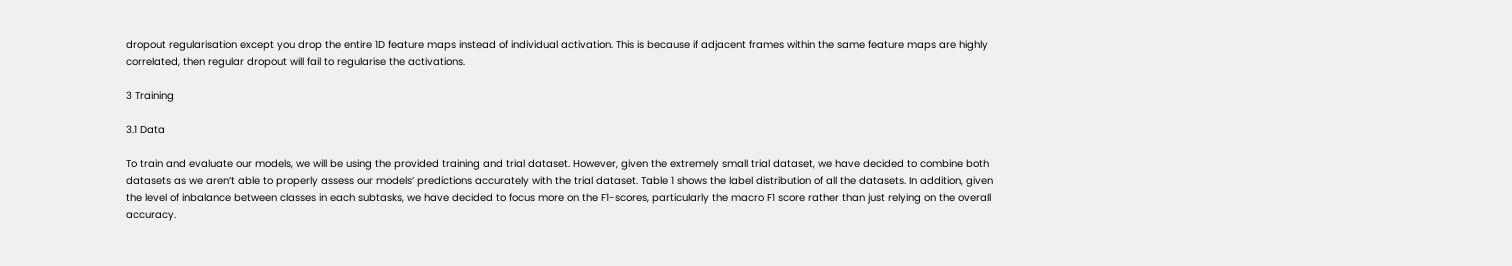dropout regularisation except you drop the entire 1D feature maps instead of individual activation. This is because if adjacent frames within the same feature maps are highly correlated, then regular dropout will fail to regularise the activations.

3 Training

3.1 Data

To train and evaluate our models, we will be using the provided training and trial dataset. However, given the extremely small trial dataset, we have decided to combine both datasets as we aren’t able to properly assess our models’ predictions accurately with the trial dataset. Table 1 shows the label distribution of all the datasets. In addition, given the level of inbalance between classes in each subtasks, we have decided to focus more on the F1-scores, particularly the macro F1 score rather than just relying on the overall accuracy.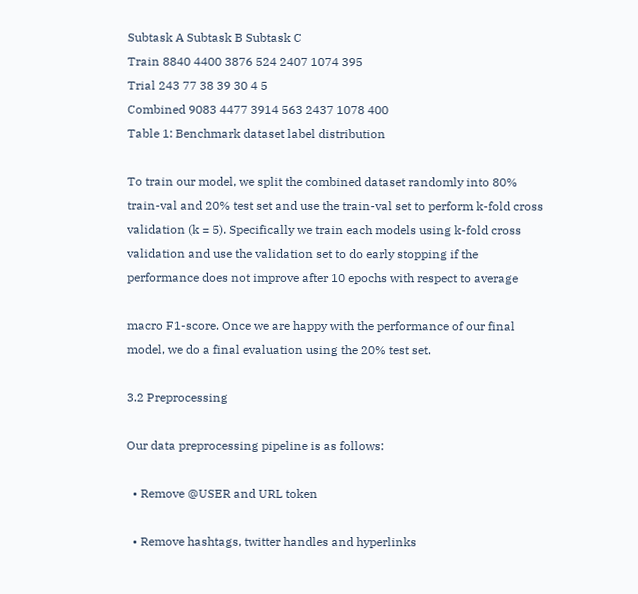Subtask A Subtask B Subtask C
Train 8840 4400 3876 524 2407 1074 395
Trial 243 77 38 39 30 4 5
Combined 9083 4477 3914 563 2437 1078 400
Table 1: Benchmark dataset label distribution

To train our model, we split the combined dataset randomly into 80% train-val and 20% test set and use the train-val set to perform k-fold cross validation (k = 5). Specifically we train each models using k-fold cross validation and use the validation set to do early stopping if the performance does not improve after 10 epochs with respect to average

macro F1-score. Once we are happy with the performance of our final model, we do a final evaluation using the 20% test set.

3.2 Preprocessing

Our data preprocessing pipeline is as follows:

  • Remove @USER and URL token

  • Remove hashtags, twitter handles and hyperlinks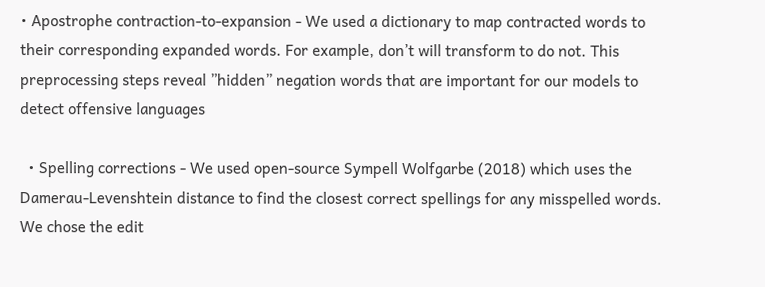• Apostrophe contraction-to-expansion - We used a dictionary to map contracted words to their corresponding expanded words. For example, don’t will transform to do not. This preprocessing steps reveal ”hidden” negation words that are important for our models to detect offensive languages

  • Spelling corrections - We used open-source Sympell Wolfgarbe (2018) which uses the Damerau-Levenshtein distance to find the closest correct spellings for any misspelled words. We chose the edit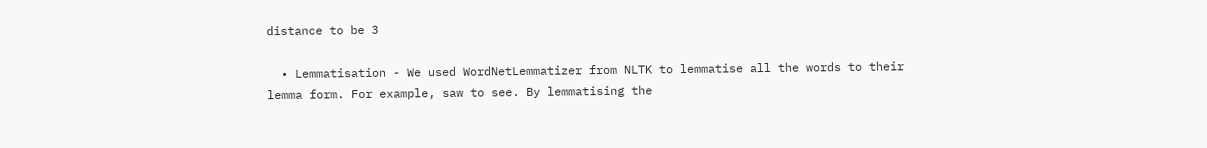distance to be 3

  • Lemmatisation - We used WordNetLemmatizer from NLTK to lemmatise all the words to their lemma form. For example, saw to see. By lemmatising the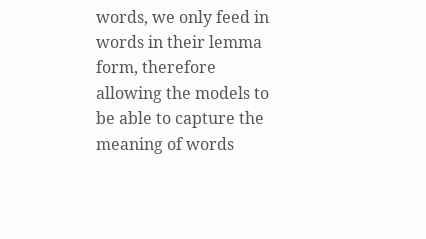words, we only feed in words in their lemma form, therefore allowing the models to be able to capture the meaning of words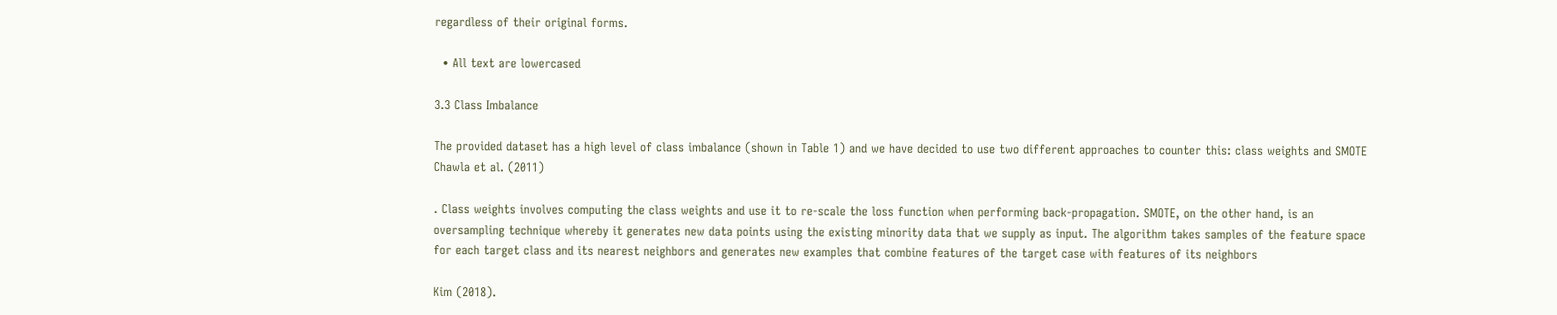regardless of their original forms.

  • All text are lowercased

3.3 Class Imbalance

The provided dataset has a high level of class imbalance (shown in Table 1) and we have decided to use two different approaches to counter this: class weights and SMOTE Chawla et al. (2011)

. Class weights involves computing the class weights and use it to re-scale the loss function when performing back-propagation. SMOTE, on the other hand, is an oversampling technique whereby it generates new data points using the existing minority data that we supply as input. The algorithm takes samples of the feature space for each target class and its nearest neighbors and generates new examples that combine features of the target case with features of its neighbors

Kim (2018).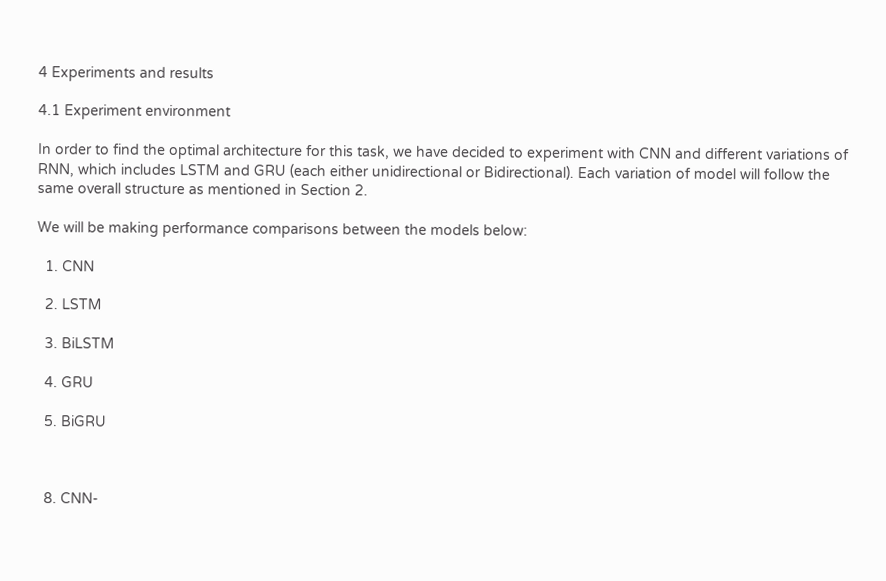4 Experiments and results

4.1 Experiment environment

In order to find the optimal architecture for this task, we have decided to experiment with CNN and different variations of RNN, which includes LSTM and GRU (each either unidirectional or Bidirectional). Each variation of model will follow the same overall structure as mentioned in Section 2.

We will be making performance comparisons between the models below:

  1. CNN

  2. LSTM

  3. BiLSTM

  4. GRU

  5. BiGRU



  8. CNN-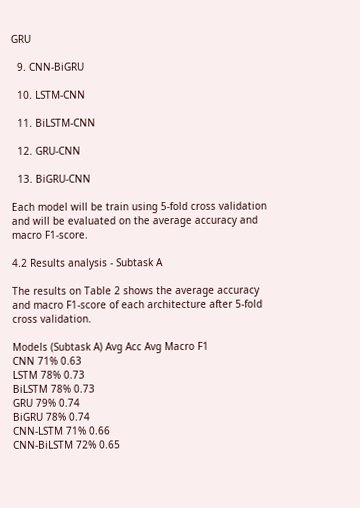GRU

  9. CNN-BiGRU

  10. LSTM-CNN

  11. BiLSTM-CNN

  12. GRU-CNN

  13. BiGRU-CNN

Each model will be train using 5-fold cross validation and will be evaluated on the average accuracy and macro F1-score.

4.2 Results analysis - Subtask A

The results on Table 2 shows the average accuracy and macro F1-score of each architecture after 5-fold cross validation.

Models (Subtask A) Avg Acc Avg Macro F1
CNN 71% 0.63
LSTM 78% 0.73
BiLSTM 78% 0.73
GRU 79% 0.74
BiGRU 78% 0.74
CNN-LSTM 71% 0.66
CNN-BiLSTM 72% 0.65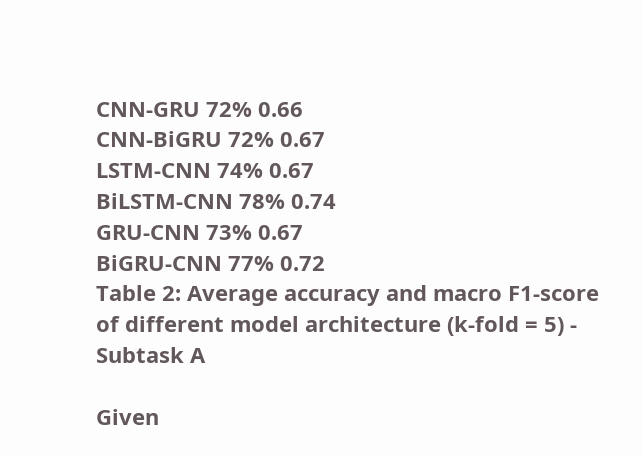CNN-GRU 72% 0.66
CNN-BiGRU 72% 0.67
LSTM-CNN 74% 0.67
BiLSTM-CNN 78% 0.74
GRU-CNN 73% 0.67
BiGRU-CNN 77% 0.72
Table 2: Average accuracy and macro F1-score of different model architecture (k-fold = 5) - Subtask A

Given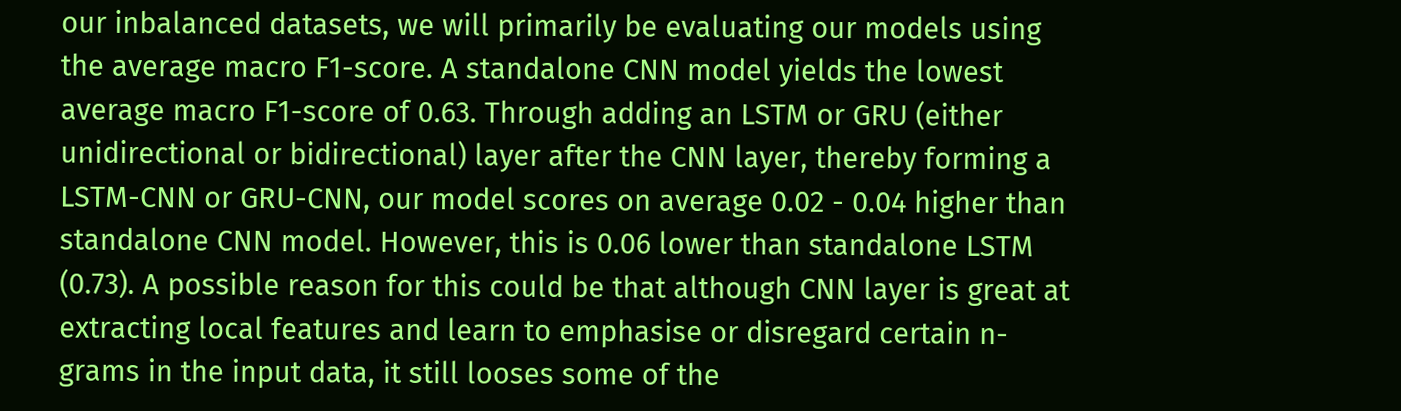our inbalanced datasets, we will primarily be evaluating our models using the average macro F1-score. A standalone CNN model yields the lowest average macro F1-score of 0.63. Through adding an LSTM or GRU (either unidirectional or bidirectional) layer after the CNN layer, thereby forming a LSTM-CNN or GRU-CNN, our model scores on average 0.02 - 0.04 higher than standalone CNN model. However, this is 0.06 lower than standalone LSTM (0.73). A possible reason for this could be that although CNN layer is great at extracting local features and learn to emphasise or disregard certain n-grams in the input data, it still looses some of the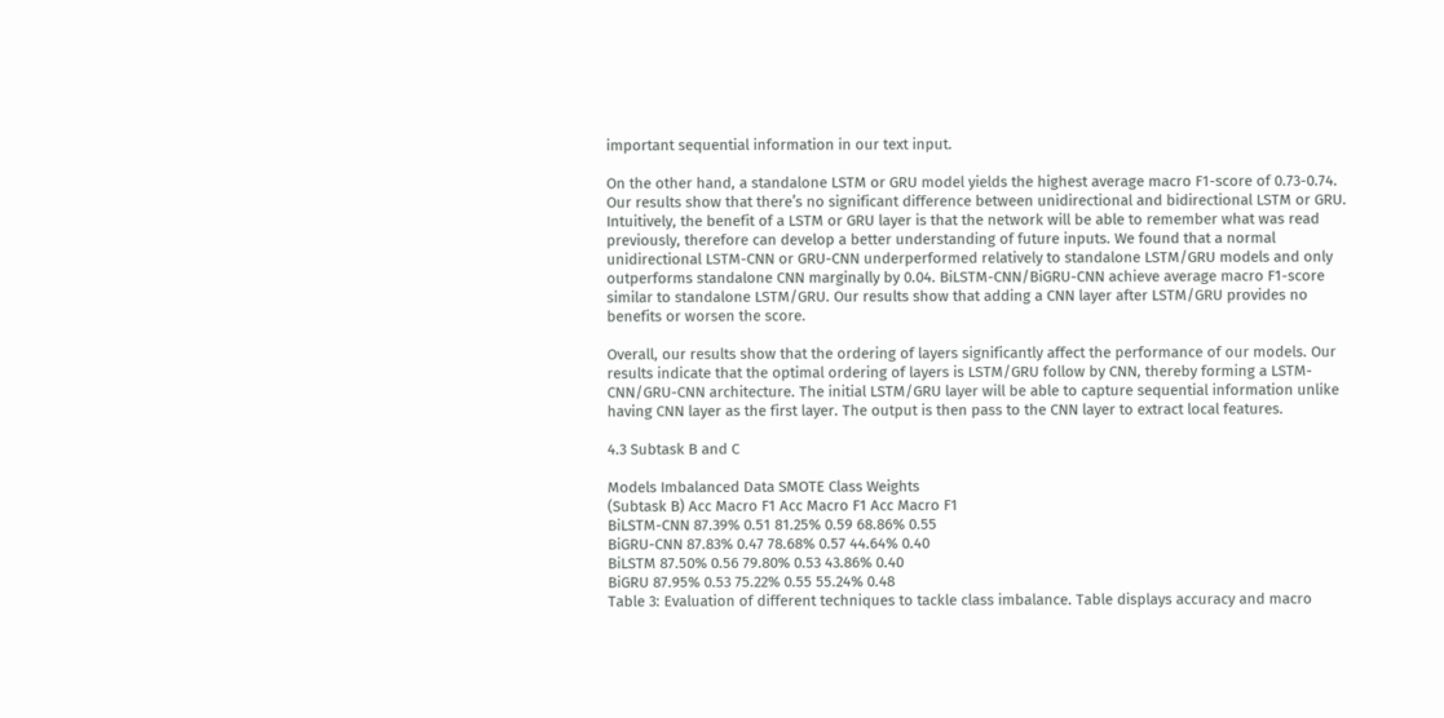important sequential information in our text input.

On the other hand, a standalone LSTM or GRU model yields the highest average macro F1-score of 0.73-0.74. Our results show that there’s no significant difference between unidirectional and bidirectional LSTM or GRU. Intuitively, the benefit of a LSTM or GRU layer is that the network will be able to remember what was read previously, therefore can develop a better understanding of future inputs. We found that a normal unidirectional LSTM-CNN or GRU-CNN underperformed relatively to standalone LSTM/GRU models and only outperforms standalone CNN marginally by 0.04. BiLSTM-CNN/BiGRU-CNN achieve average macro F1-score similar to standalone LSTM/GRU. Our results show that adding a CNN layer after LSTM/GRU provides no benefits or worsen the score.

Overall, our results show that the ordering of layers significantly affect the performance of our models. Our results indicate that the optimal ordering of layers is LSTM/GRU follow by CNN, thereby forming a LSTM-CNN/GRU-CNN architecture. The initial LSTM/GRU layer will be able to capture sequential information unlike having CNN layer as the first layer. The output is then pass to the CNN layer to extract local features.

4.3 Subtask B and C

Models Imbalanced Data SMOTE Class Weights
(Subtask B) Acc Macro F1 Acc Macro F1 Acc Macro F1
BiLSTM-CNN 87.39% 0.51 81.25% 0.59 68.86% 0.55
BiGRU-CNN 87.83% 0.47 78.68% 0.57 44.64% 0.40
BiLSTM 87.50% 0.56 79.80% 0.53 43.86% 0.40
BiGRU 87.95% 0.53 75.22% 0.55 55.24% 0.48
Table 3: Evaluation of different techniques to tackle class imbalance. Table displays accuracy and macro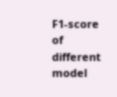F1-score of different model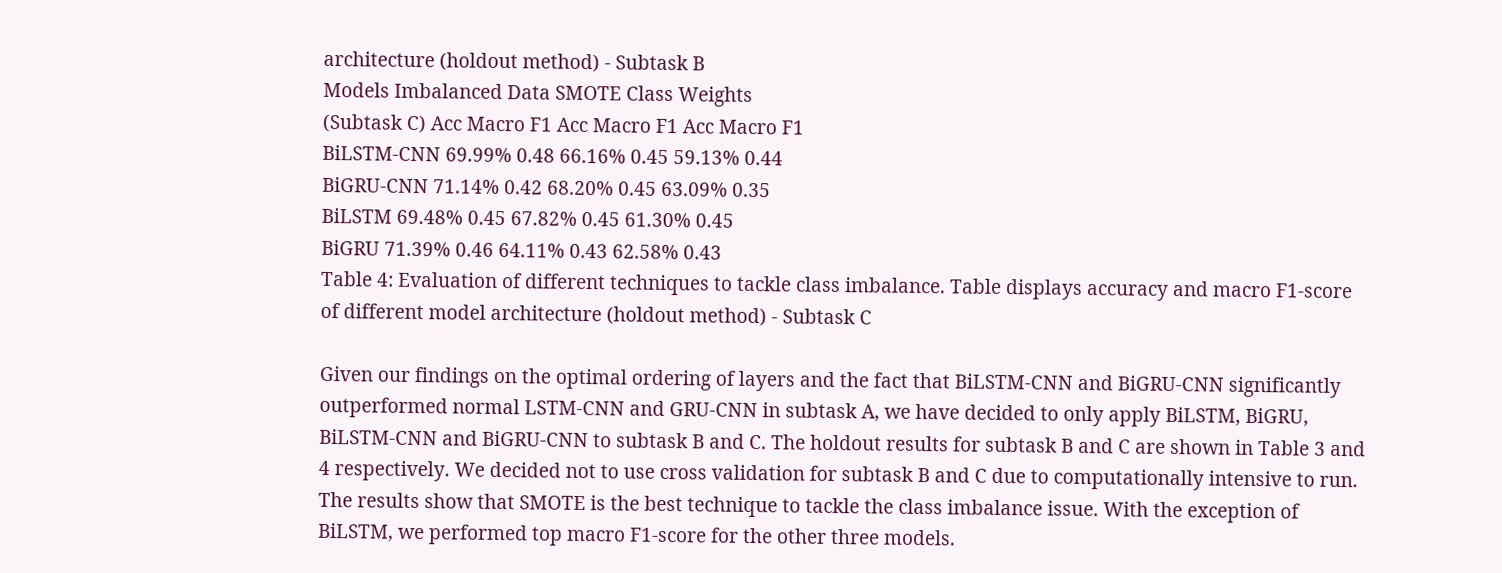architecture (holdout method) - Subtask B
Models Imbalanced Data SMOTE Class Weights
(Subtask C) Acc Macro F1 Acc Macro F1 Acc Macro F1
BiLSTM-CNN 69.99% 0.48 66.16% 0.45 59.13% 0.44
BiGRU-CNN 71.14% 0.42 68.20% 0.45 63.09% 0.35
BiLSTM 69.48% 0.45 67.82% 0.45 61.30% 0.45
BiGRU 71.39% 0.46 64.11% 0.43 62.58% 0.43
Table 4: Evaluation of different techniques to tackle class imbalance. Table displays accuracy and macro F1-score of different model architecture (holdout method) - Subtask C

Given our findings on the optimal ordering of layers and the fact that BiLSTM-CNN and BiGRU-CNN significantly outperformed normal LSTM-CNN and GRU-CNN in subtask A, we have decided to only apply BiLSTM, BiGRU, BiLSTM-CNN and BiGRU-CNN to subtask B and C. The holdout results for subtask B and C are shown in Table 3 and 4 respectively. We decided not to use cross validation for subtask B and C due to computationally intensive to run. The results show that SMOTE is the best technique to tackle the class imbalance issue. With the exception of BiLSTM, we performed top macro F1-score for the other three models.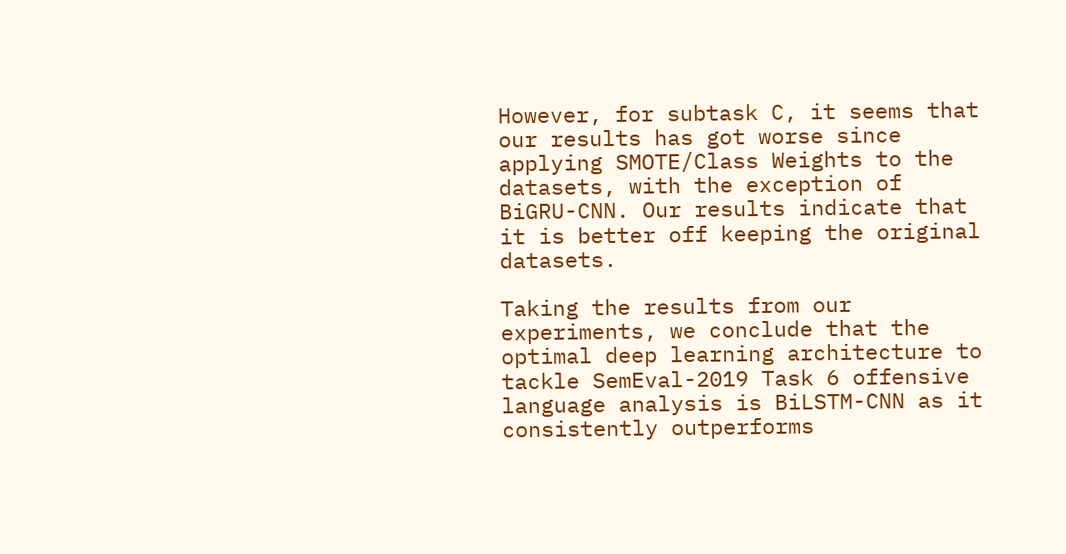However, for subtask C, it seems that our results has got worse since applying SMOTE/Class Weights to the datasets, with the exception of BiGRU-CNN. Our results indicate that it is better off keeping the original datasets.

Taking the results from our experiments, we conclude that the optimal deep learning architecture to tackle SemEval-2019 Task 6 offensive language analysis is BiLSTM-CNN as it consistently outperforms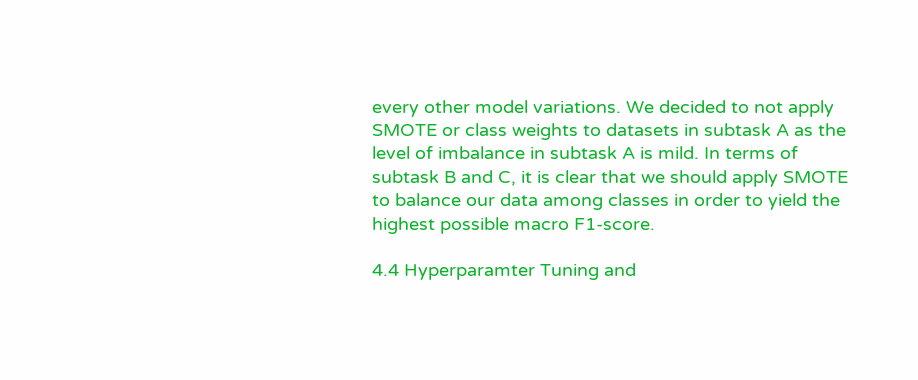every other model variations. We decided to not apply SMOTE or class weights to datasets in subtask A as the level of imbalance in subtask A is mild. In terms of subtask B and C, it is clear that we should apply SMOTE to balance our data among classes in order to yield the highest possible macro F1-score.

4.4 Hyperparamter Tuning and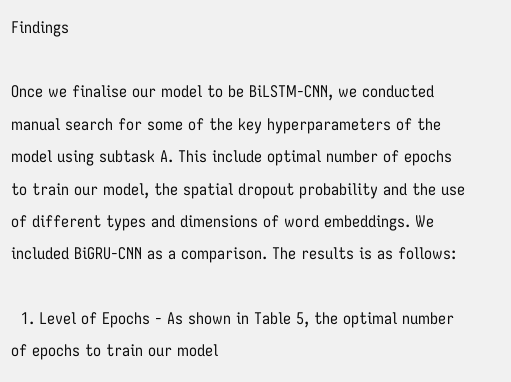Findings

Once we finalise our model to be BiLSTM-CNN, we conducted manual search for some of the key hyperparameters of the model using subtask A. This include optimal number of epochs to train our model, the spatial dropout probability and the use of different types and dimensions of word embeddings. We included BiGRU-CNN as a comparison. The results is as follows:

  1. Level of Epochs - As shown in Table 5, the optimal number of epochs to train our model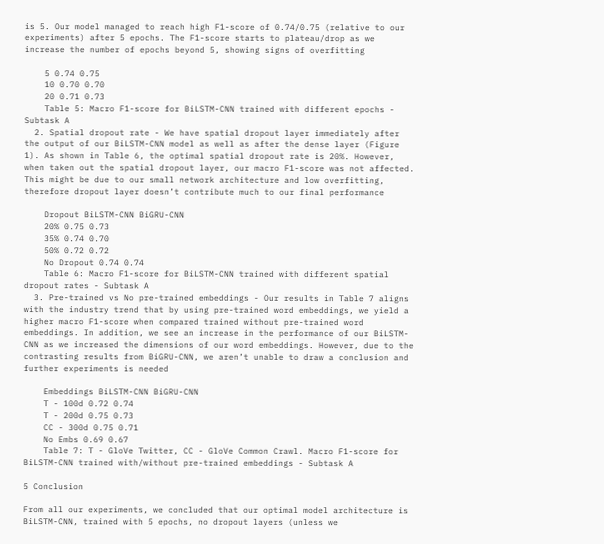is 5. Our model managed to reach high F1-score of 0.74/0.75 (relative to our experiments) after 5 epochs. The F1-score starts to plateau/drop as we increase the number of epochs beyond 5, showing signs of overfitting

    5 0.74 0.75
    10 0.70 0.70
    20 0.71 0.73
    Table 5: Macro F1-score for BiLSTM-CNN trained with different epochs - Subtask A
  2. Spatial dropout rate - We have spatial dropout layer immediately after the output of our BiLSTM-CNN model as well as after the dense layer (Figure 1). As shown in Table 6, the optimal spatial dropout rate is 20%. However, when taken out the spatial dropout layer, our macro F1-score was not affected. This might be due to our small network architecture and low overfitting, therefore dropout layer doesn’t contribute much to our final performance

    Dropout BiLSTM-CNN BiGRU-CNN
    20% 0.75 0.73
    35% 0.74 0.70
    50% 0.72 0.72
    No Dropout 0.74 0.74
    Table 6: Macro F1-score for BiLSTM-CNN trained with different spatial dropout rates - Subtask A
  3. Pre-trained vs No pre-trained embeddings - Our results in Table 7 aligns with the industry trend that by using pre-trained word embeddings, we yield a higher macro F1-score when compared trained without pre-trained word embeddings. In addition, we see an increase in the performance of our BiLSTM-CNN as we increased the dimensions of our word embeddings. However, due to the contrasting results from BiGRU-CNN, we aren’t unable to draw a conclusion and further experiments is needed

    Embeddings BiLSTM-CNN BiGRU-CNN
    T - 100d 0.72 0.74
    T - 200d 0.75 0.73
    CC - 300d 0.75 0.71
    No Embs 0.69 0.67
    Table 7: T - GloVe Twitter, CC - GloVe Common Crawl. Macro F1-score for BiLSTM-CNN trained with/without pre-trained embeddings - Subtask A

5 Conclusion

From all our experiments, we concluded that our optimal model architecture is BiLSTM-CNN, trained with 5 epochs, no dropout layers (unless we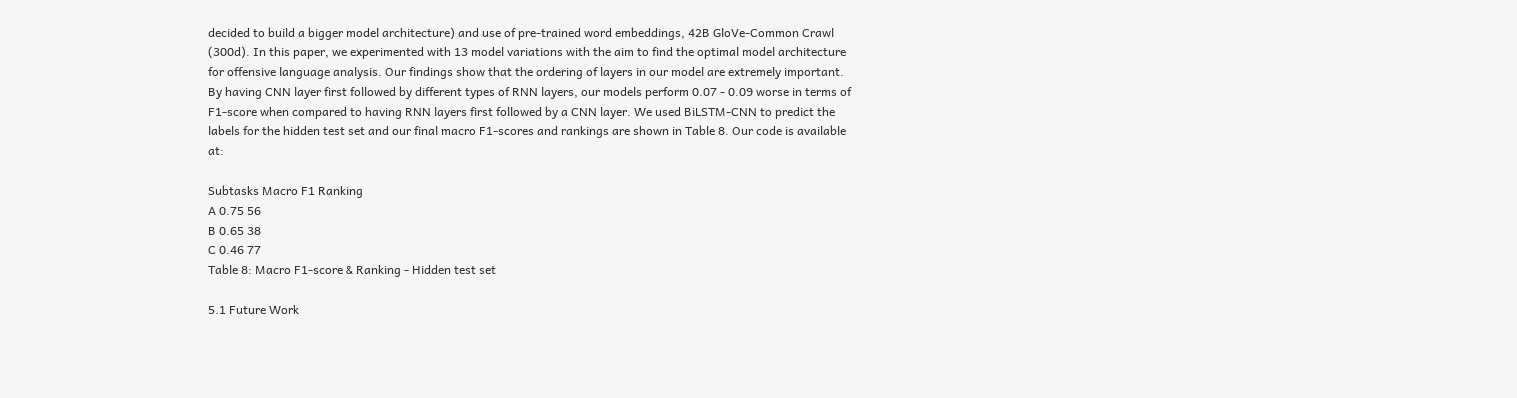decided to build a bigger model architecture) and use of pre-trained word embeddings, 42B GloVe-Common Crawl (300d). In this paper, we experimented with 13 model variations with the aim to find the optimal model architecture for offensive language analysis. Our findings show that the ordering of layers in our model are extremely important. By having CNN layer first followed by different types of RNN layers, our models perform 0.07 - 0.09 worse in terms of F1-score when compared to having RNN layers first followed by a CNN layer. We used BiLSTM-CNN to predict the labels for the hidden test set and our final macro F1-scores and rankings are shown in Table 8. Our code is available at:

Subtasks Macro F1 Ranking
A 0.75 56
B 0.65 38
C 0.46 77
Table 8: Macro F1-score & Ranking - Hidden test set

5.1 Future Work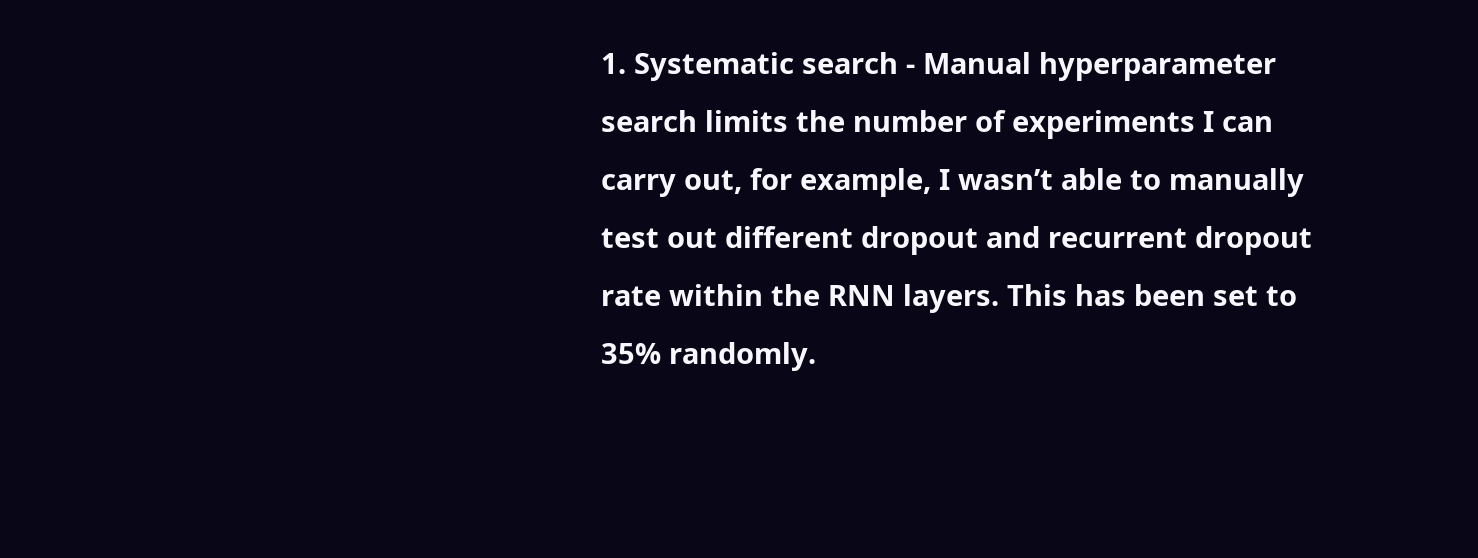1. Systematic search - Manual hyperparameter search limits the number of experiments I can carry out, for example, I wasn’t able to manually test out different dropout and recurrent dropout rate within the RNN layers. This has been set to 35% randomly.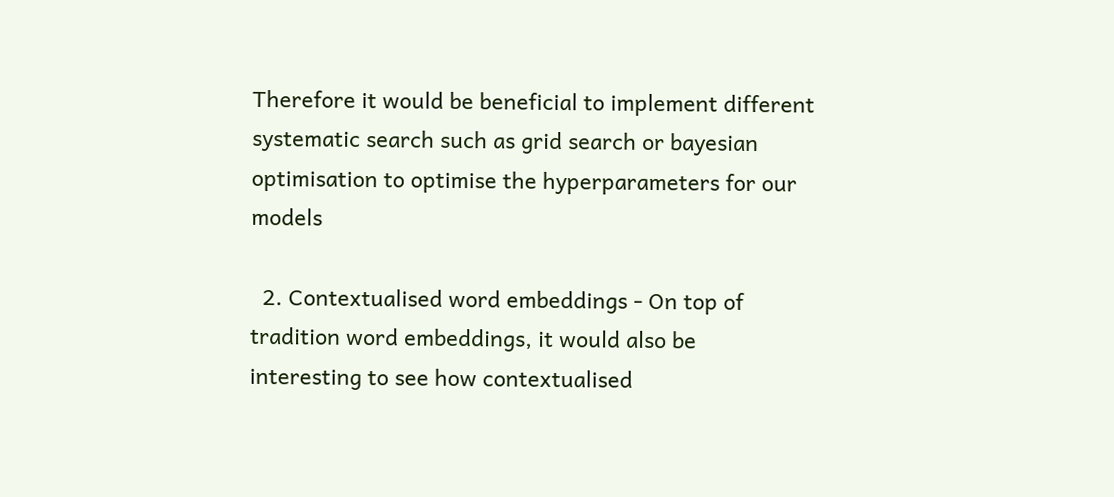Therefore it would be beneficial to implement different systematic search such as grid search or bayesian optimisation to optimise the hyperparameters for our models

  2. Contextualised word embeddings - On top of tradition word embeddings, it would also be interesting to see how contextualised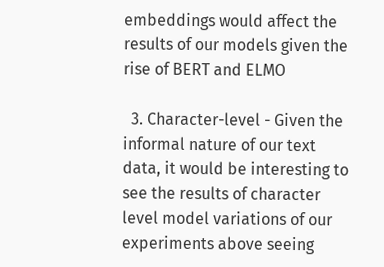embeddings would affect the results of our models given the rise of BERT and ELMO

  3. Character-level - Given the informal nature of our text data, it would be interesting to see the results of character level model variations of our experiments above seeing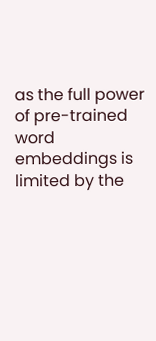as the full power of pre-trained word embeddings is limited by the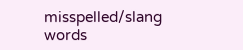misspelled/slang words